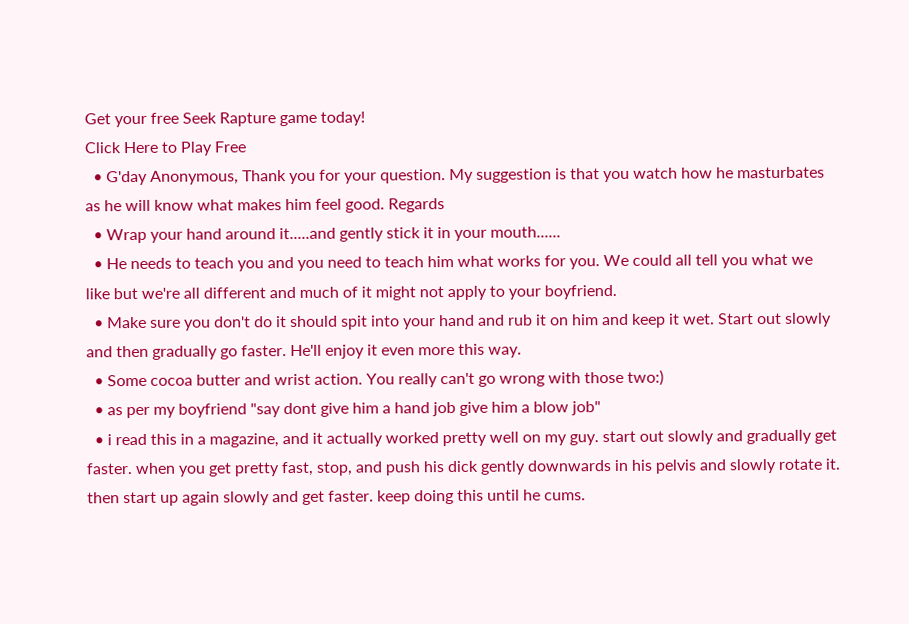Get your free Seek Rapture game today!
Click Here to Play Free
  • G'day Anonymous, Thank you for your question. My suggestion is that you watch how he masturbates as he will know what makes him feel good. Regards
  • Wrap your hand around it.....and gently stick it in your mouth......
  • He needs to teach you and you need to teach him what works for you. We could all tell you what we like but we're all different and much of it might not apply to your boyfriend.
  • Make sure you don't do it should spit into your hand and rub it on him and keep it wet. Start out slowly and then gradually go faster. He'll enjoy it even more this way.
  • Some cocoa butter and wrist action. You really can't go wrong with those two:)
  • as per my boyfriend "say dont give him a hand job give him a blow job"
  • i read this in a magazine, and it actually worked pretty well on my guy. start out slowly and gradually get faster. when you get pretty fast, stop, and push his dick gently downwards in his pelvis and slowly rotate it. then start up again slowly and get faster. keep doing this until he cums.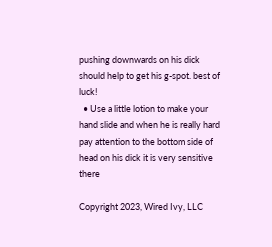pushing downwards on his dick should help to get his g-spot. best of luck!
  • Use a little lotion to make your hand slide and when he is really hard pay attention to the bottom side of head on his dick it is very sensitive there

Copyright 2023, Wired Ivy, LLC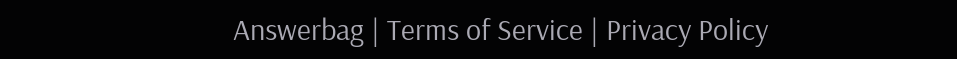Answerbag | Terms of Service | Privacy Policy